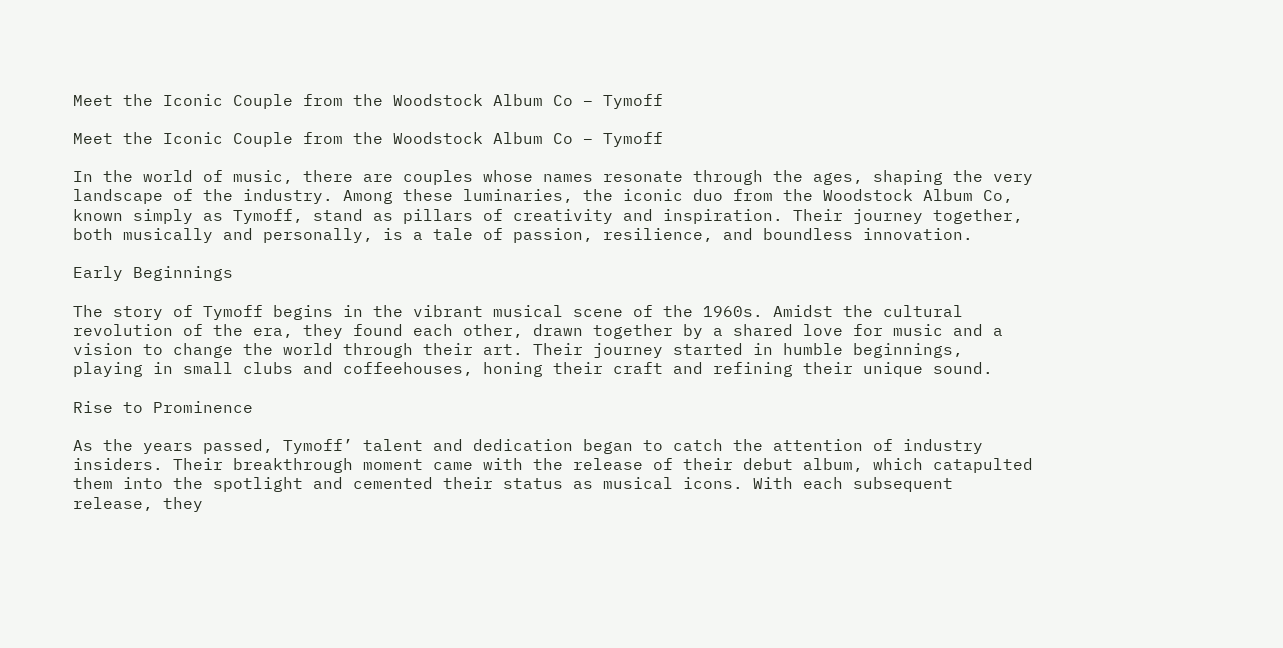Meet the Iconic Couple from the Woodstock Album Co – Tymoff

Meet the Iconic Couple from the Woodstock Album Co – Tymoff

In the world of music, there are couples whose names resonate through the ages, shaping the very landscape of the industry. Among these luminaries, the iconic duo from the Woodstock Album Co, known simply as Tymoff, stand as pillars of creativity and inspiration. Their journey together, both musically and personally, is a tale of passion, resilience, and boundless innovation.

Early Beginnings

The story of Tymoff begins in the vibrant musical scene of the 1960s. Amidst the cultural revolution of the era, they found each other, drawn together by a shared love for music and a vision to change the world through their art. Their journey started in humble beginnings, playing in small clubs and coffeehouses, honing their craft and refining their unique sound.

Rise to Prominence

As the years passed, Tymoff’ talent and dedication began to catch the attention of industry insiders. Their breakthrough moment came with the release of their debut album, which catapulted them into the spotlight and cemented their status as musical icons. With each subsequent release, they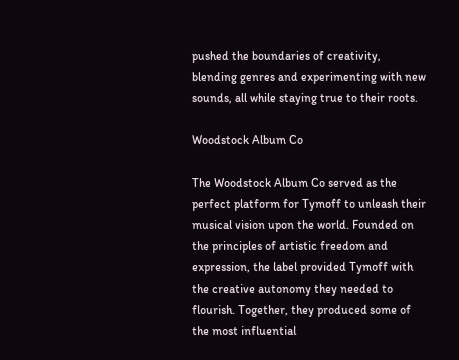pushed the boundaries of creativity, blending genres and experimenting with new sounds, all while staying true to their roots.

Woodstock Album Co

The Woodstock Album Co served as the perfect platform for Tymoff to unleash their musical vision upon the world. Founded on the principles of artistic freedom and expression, the label provided Tymoff with the creative autonomy they needed to flourish. Together, they produced some of the most influential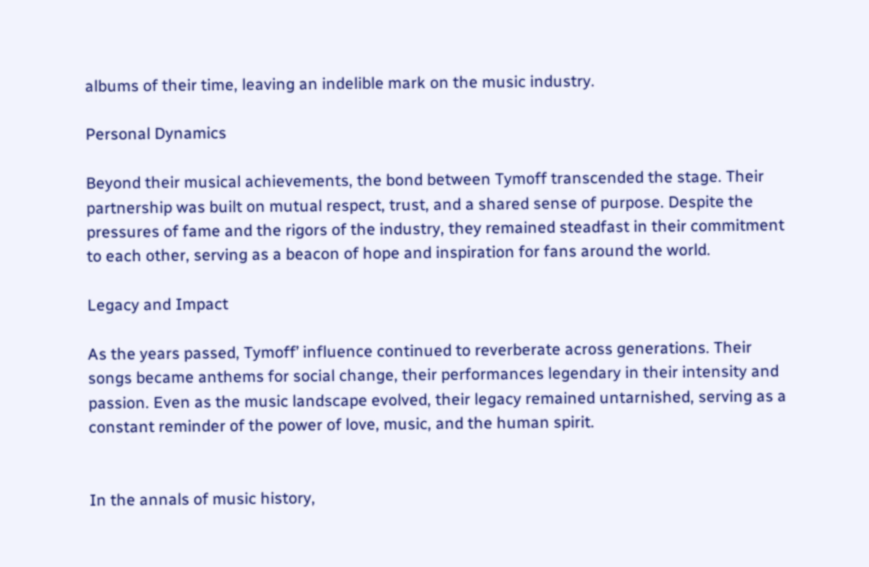albums of their time, leaving an indelible mark on the music industry.

Personal Dynamics

Beyond their musical achievements, the bond between Tymoff transcended the stage. Their partnership was built on mutual respect, trust, and a shared sense of purpose. Despite the pressures of fame and the rigors of the industry, they remained steadfast in their commitment to each other, serving as a beacon of hope and inspiration for fans around the world.

Legacy and Impact

As the years passed, Tymoff’ influence continued to reverberate across generations. Their songs became anthems for social change, their performances legendary in their intensity and passion. Even as the music landscape evolved, their legacy remained untarnished, serving as a constant reminder of the power of love, music, and the human spirit.


In the annals of music history,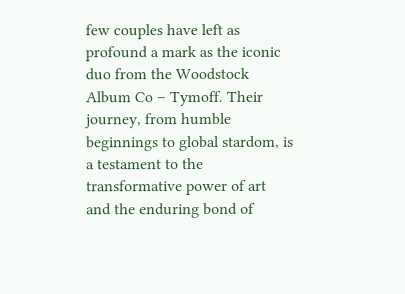few couples have left as profound a mark as the iconic duo from the Woodstock Album Co – Tymoff. Their journey, from humble beginnings to global stardom, is a testament to the transformative power of art and the enduring bond of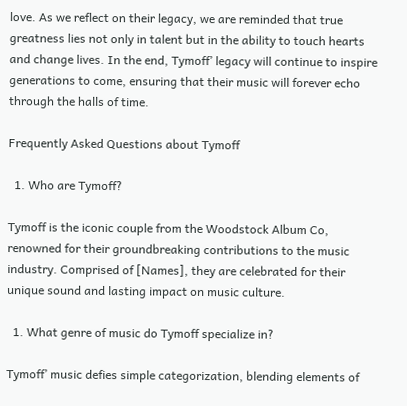love. As we reflect on their legacy, we are reminded that true greatness lies not only in talent but in the ability to touch hearts and change lives. In the end, Tymoff’ legacy will continue to inspire generations to come, ensuring that their music will forever echo through the halls of time.

Frequently Asked Questions about Tymoff

  1. Who are Tymoff?

Tymoff is the iconic couple from the Woodstock Album Co, renowned for their groundbreaking contributions to the music industry. Comprised of [Names], they are celebrated for their unique sound and lasting impact on music culture.

  1. What genre of music do Tymoff specialize in?

Tymoff’ music defies simple categorization, blending elements of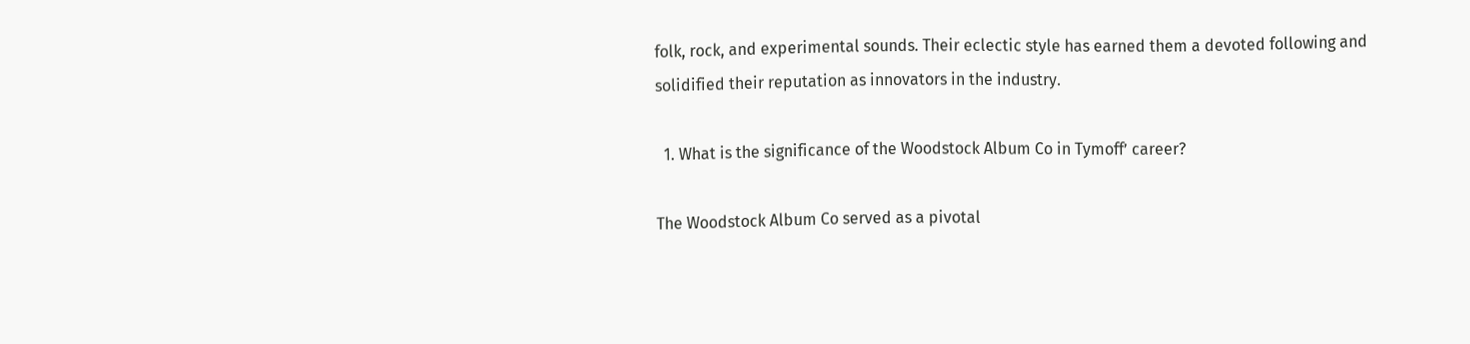folk, rock, and experimental sounds. Their eclectic style has earned them a devoted following and solidified their reputation as innovators in the industry.

  1. What is the significance of the Woodstock Album Co in Tymoff’ career?

The Woodstock Album Co served as a pivotal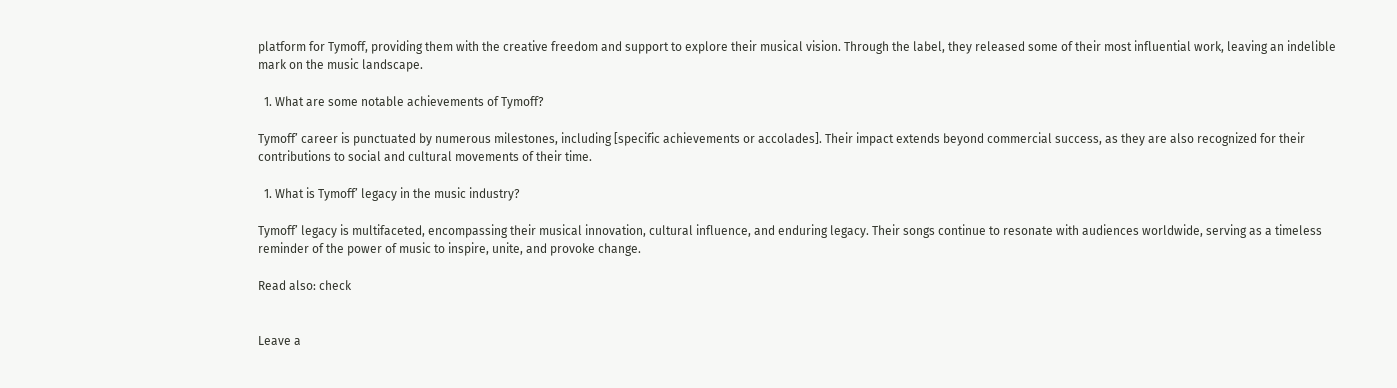platform for Tymoff, providing them with the creative freedom and support to explore their musical vision. Through the label, they released some of their most influential work, leaving an indelible mark on the music landscape.

  1. What are some notable achievements of Tymoff?

Tymoff’ career is punctuated by numerous milestones, including [specific achievements or accolades]. Their impact extends beyond commercial success, as they are also recognized for their contributions to social and cultural movements of their time.

  1. What is Tymoff’ legacy in the music industry?

Tymoff’ legacy is multifaceted, encompassing their musical innovation, cultural influence, and enduring legacy. Their songs continue to resonate with audiences worldwide, serving as a timeless reminder of the power of music to inspire, unite, and provoke change.

Read also: check


Leave a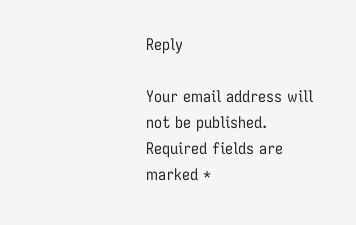Reply

Your email address will not be published. Required fields are marked *